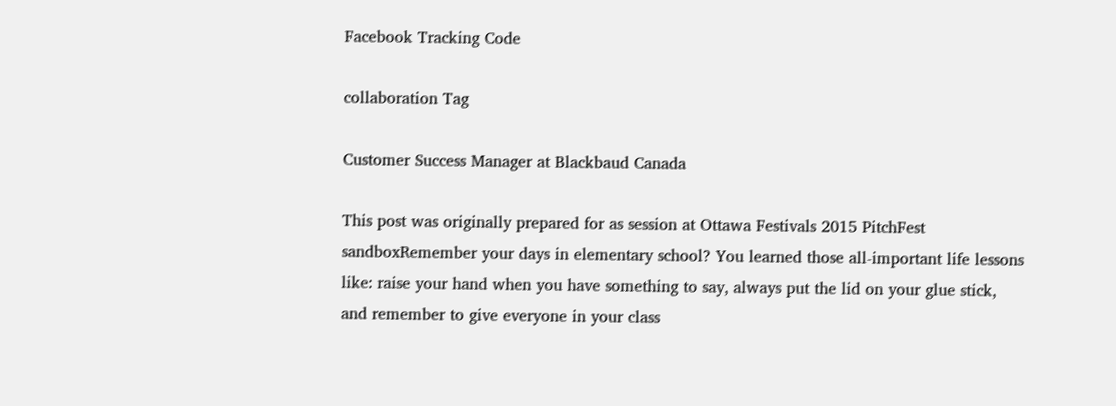Facebook Tracking Code

collaboration Tag

Customer Success Manager at Blackbaud Canada

This post was originally prepared for as session at Ottawa Festivals 2015 PitchFest sandboxRemember your days in elementary school? You learned those all-important life lessons like: raise your hand when you have something to say, always put the lid on your glue stick, and remember to give everyone in your class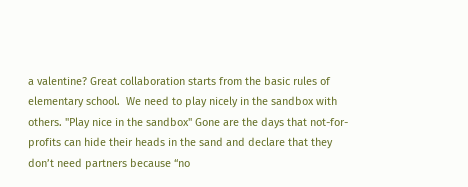a valentine? Great collaboration starts from the basic rules of elementary school.  We need to play nicely in the sandbox with others. "Play nice in the sandbox" Gone are the days that not-for-profits can hide their heads in the sand and declare that they don’t need partners because “no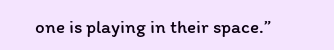one is playing in their space.”